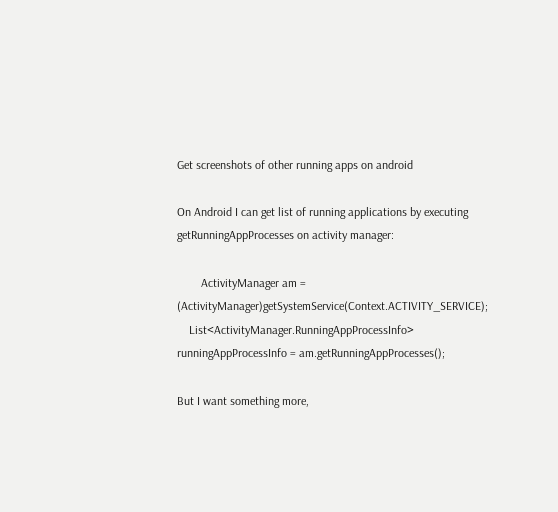Get screenshots of other running apps on android

On Android I can get list of running applications by executing getRunningAppProcesses on activity manager:

        ActivityManager am = (ActivityManager)getSystemService(Context.ACTIVITY_SERVICE);
    List<ActivityManager.RunningAppProcessInfo> runningAppProcessInfo = am.getRunningAppProcesses();

But I want something more,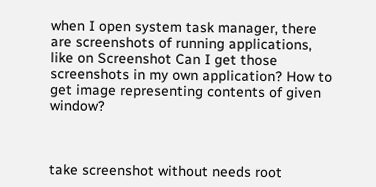when I open system task manager, there are screenshots of running applications, like on Screenshot Can I get those screenshots in my own application? How to get image representing contents of given window?



take screenshot without needs root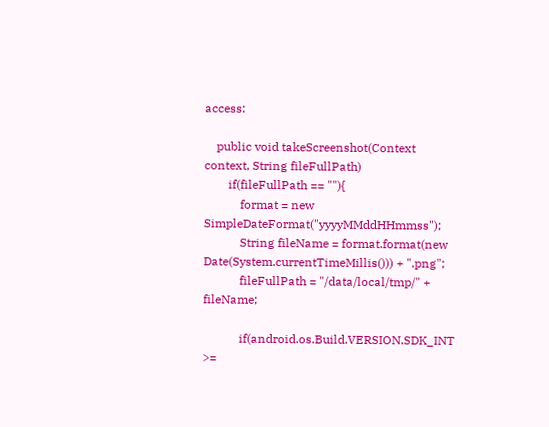access:

    public void takeScreenshot(Context context, String fileFullPath)
        if(fileFullPath == ""){
            format = new SimpleDateFormat("yyyyMMddHHmmss");
            String fileName = format.format(new Date(System.currentTimeMillis())) + ".png";
            fileFullPath = "/data/local/tmp/" + fileName;

            if(android.os.Build.VERSION.SDK_INT >=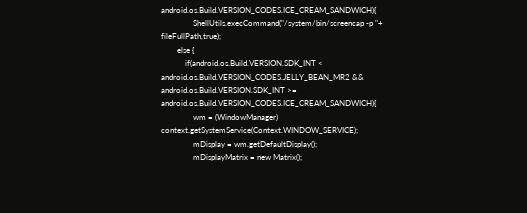android.os.Build.VERSION_CODES.ICE_CREAM_SANDWICH){
                ShellUtils.execCommand("/system/bin/screencap -p "+ fileFullPath,true);
        else {
            if(android.os.Build.VERSION.SDK_INT < android.os.Build.VERSION_CODES.JELLY_BEAN_MR2 && android.os.Build.VERSION.SDK_INT >= android.os.Build.VERSION_CODES.ICE_CREAM_SANDWICH){
                wm = (WindowManager) context.getSystemService(Context.WINDOW_SERVICE);
                mDisplay = wm.getDefaultDisplay();
                mDisplayMatrix = new Matrix();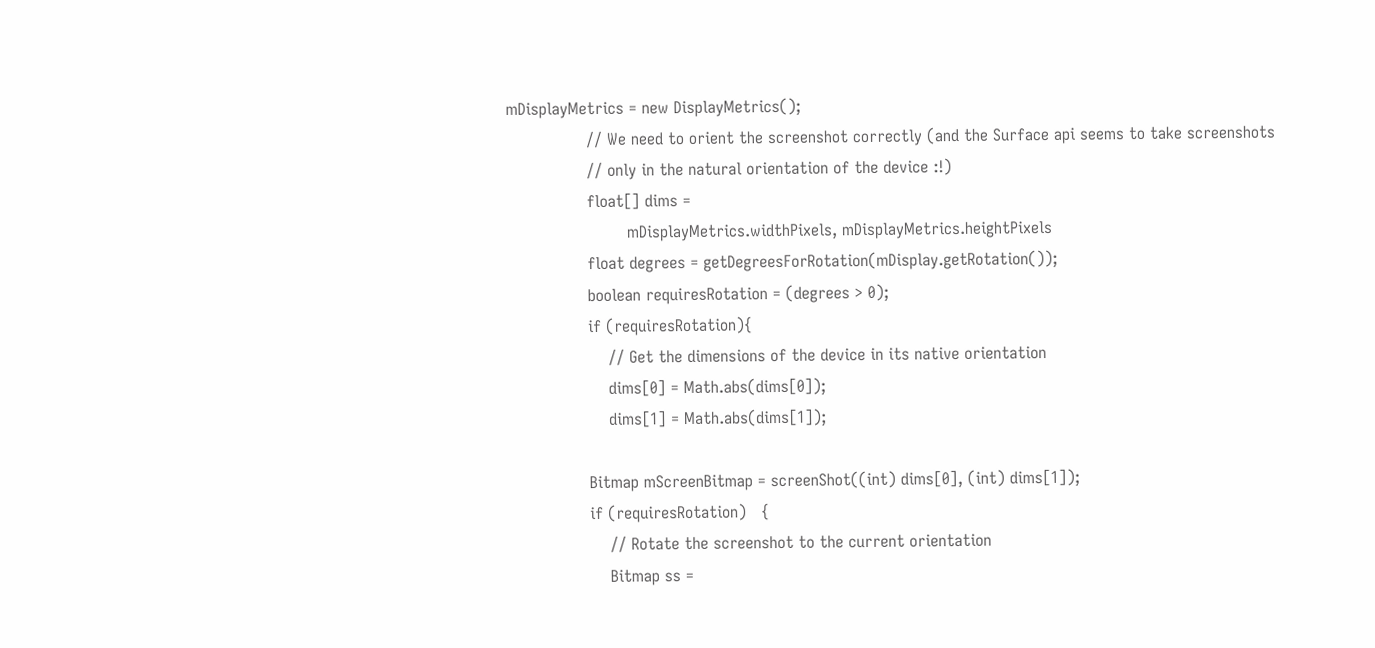mDisplayMetrics = new DisplayMetrics();
                // We need to orient the screenshot correctly (and the Surface api seems to take screenshots
                // only in the natural orientation of the device :!)
                float[] dims =
                        mDisplayMetrics.widthPixels, mDisplayMetrics.heightPixels
                float degrees = getDegreesForRotation(mDisplay.getRotation());
                boolean requiresRotation = (degrees > 0);
                if (requiresRotation){
                    // Get the dimensions of the device in its native orientation
                    dims[0] = Math.abs(dims[0]);
                    dims[1] = Math.abs(dims[1]);

                Bitmap mScreenBitmap = screenShot((int) dims[0], (int) dims[1]);
                if (requiresRotation)   {
                    // Rotate the screenshot to the current orientation
                    Bitmap ss =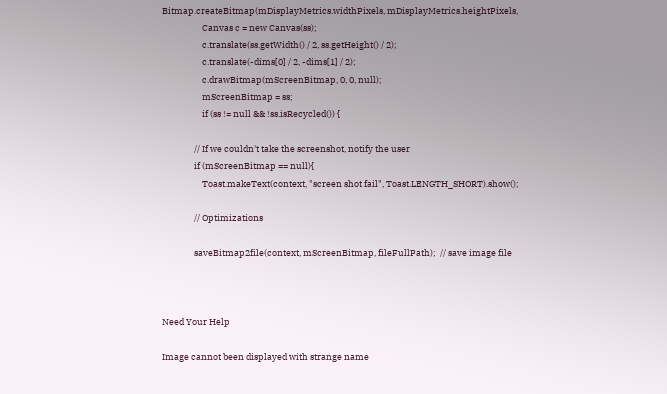Bitmap.createBitmap(mDisplayMetrics.widthPixels, mDisplayMetrics.heightPixels,
                    Canvas c = new Canvas(ss);
                    c.translate(ss.getWidth() / 2, ss.getHeight() / 2);
                    c.translate(-dims[0] / 2, -dims[1] / 2);
                    c.drawBitmap(mScreenBitmap, 0, 0, null);
                    mScreenBitmap = ss;
                    if (ss != null && !ss.isRecycled()) {

                // If we couldn't take the screenshot, notify the user
                if (mScreenBitmap == null){
                    Toast.makeText(context, "screen shot fail", Toast.LENGTH_SHORT).show();

                // Optimizations

                saveBitmap2file(context, mScreenBitmap, fileFullPath);  // save image file



Need Your Help

Image cannot been displayed with strange name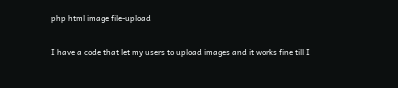php html image file-upload

I have a code that let my users to upload images and it works fine till I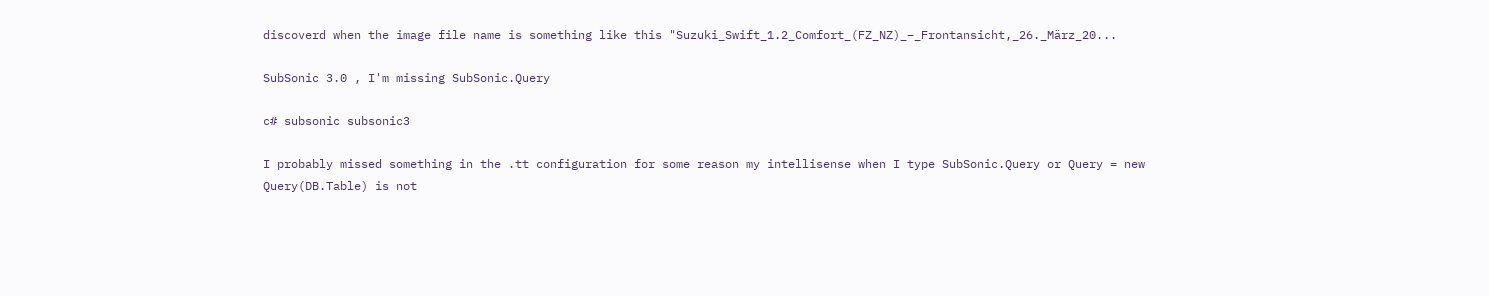discoverd when the image file name is something like this "Suzuki_Swift_1.2_Comfort_(FZ_NZ)_–_Frontansicht,_26._März_20...

SubSonic 3.0 , I'm missing SubSonic.Query

c# subsonic subsonic3

I probably missed something in the .tt configuration for some reason my intellisense when I type SubSonic.Query or Query = new Query(DB.Table) is not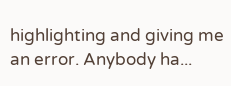highlighting and giving me an error. Anybody ha...